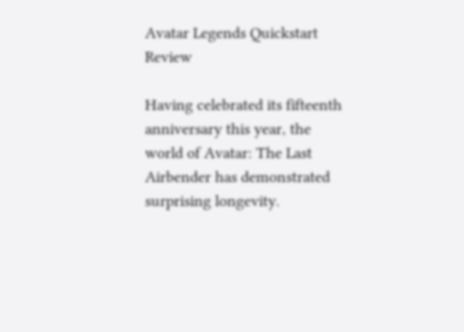Avatar Legends Quickstart Review

Having celebrated its fifteenth anniversary this year, the world of Avatar: The Last Airbender has demonstrated surprising longevity.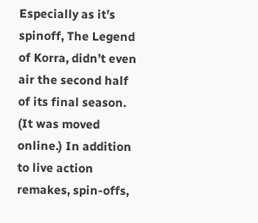Especially as it’s spinoff, The Legend of Korra, didn’t even air the second half of its final season. (It was moved online.) In addition to live action remakes, spin-offs,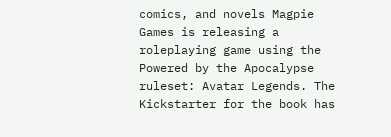comics, and novels Magpie Games is releasing a roleplaying game using the Powered by the Apocalypse ruleset: Avatar Legends. The Kickstarter for the book has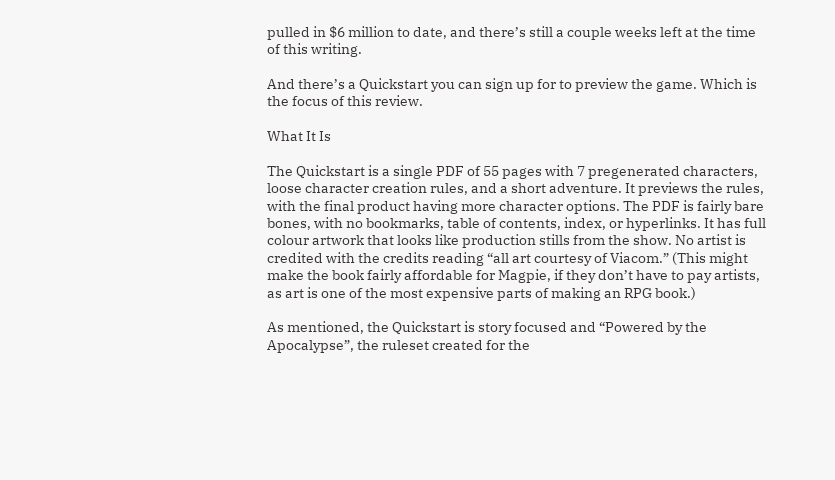pulled in $6 million to date, and there’s still a couple weeks left at the time of this writing.

And there’s a Quickstart you can sign up for to preview the game. Which is the focus of this review.

What It Is

The Quickstart is a single PDF of 55 pages with 7 pregenerated characters, loose character creation rules, and a short adventure. It previews the rules, with the final product having more character options. The PDF is fairly bare bones, with no bookmarks, table of contents, index, or hyperlinks. It has full colour artwork that looks like production stills from the show. No artist is credited with the credits reading “all art courtesy of Viacom.” (This might make the book fairly affordable for Magpie, if they don’t have to pay artists, as art is one of the most expensive parts of making an RPG book.)

As mentioned, the Quickstart is story focused and “Powered by the Apocalypse”, the ruleset created for the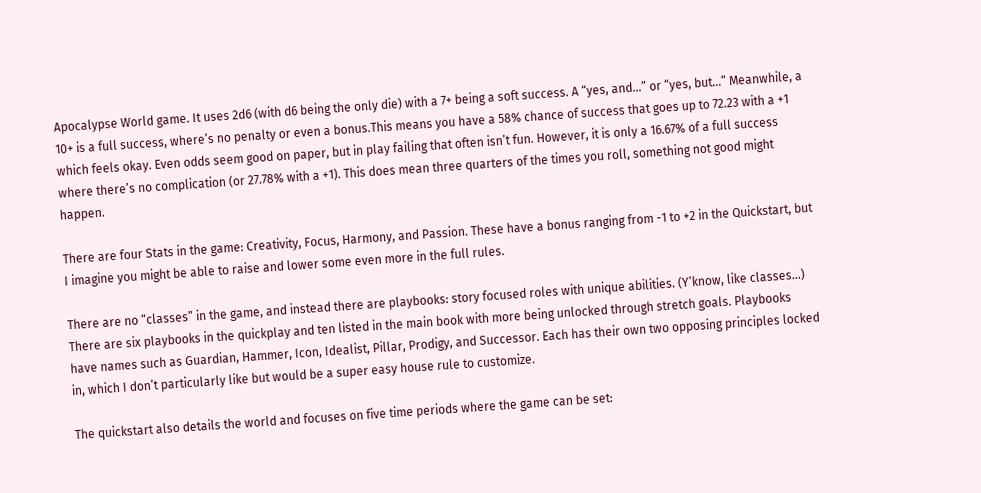Apocalypse World game. It uses 2d6 (with d6 being the only die) with a 7+ being a soft success. A “yes, and…” or “yes, but…” Meanwhile, a 10+ is a full success, where’s no penalty or even a bonus.This means you have a 58% chance of success that goes up to 72.23 with a +1 which feels okay. Even odds seem good on paper, but in play failing that often isn’t fun. However, it is only a 16.67% of a full success where there’s no complication (or 27.78% with a +1). This does mean three quarters of the times you roll, something not good might happen.

There are four Stats in the game: Creativity, Focus, Harmony, and Passion. These have a bonus ranging from -1 to +2 in the Quickstart, but I imagine you might be able to raise and lower some even more in the full rules.

There are no “classes” in the game, and instead there are playbooks: story focused roles with unique abilities. (Y’know, like classes…) There are six playbooks in the quickplay and ten listed in the main book with more being unlocked through stretch goals. Playbooks have names such as Guardian, Hammer, Icon, Idealist, Pillar, Prodigy, and Successor. Each has their own two opposing principles locked in, which I don’t particularly like but would be a super easy house rule to customize.

The quickstart also details the world and focuses on five time periods where the game can be set: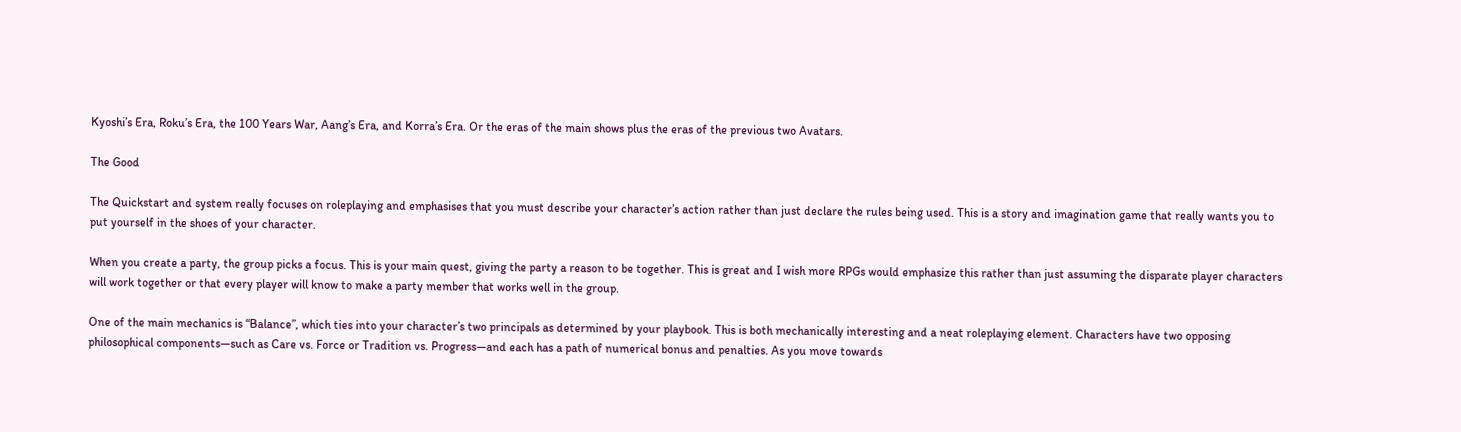Kyoshi’s Era, Roku’s Era, the 100 Years War, Aang’s Era, and Korra’s Era. Or the eras of the main shows plus the eras of the previous two Avatars.

The Good

The Quickstart and system really focuses on roleplaying and emphasises that you must describe your character’s action rather than just declare the rules being used. This is a story and imagination game that really wants you to put yourself in the shoes of your character.

When you create a party, the group picks a focus. This is your main quest, giving the party a reason to be together. This is great and I wish more RPGs would emphasize this rather than just assuming the disparate player characters will work together or that every player will know to make a party member that works well in the group.

One of the main mechanics is “Balance”, which ties into your character’s two principals as determined by your playbook. This is both mechanically interesting and a neat roleplaying element. Characters have two opposing philosophical components—such as Care vs. Force or Tradition vs. Progress—and each has a path of numerical bonus and penalties. As you move towards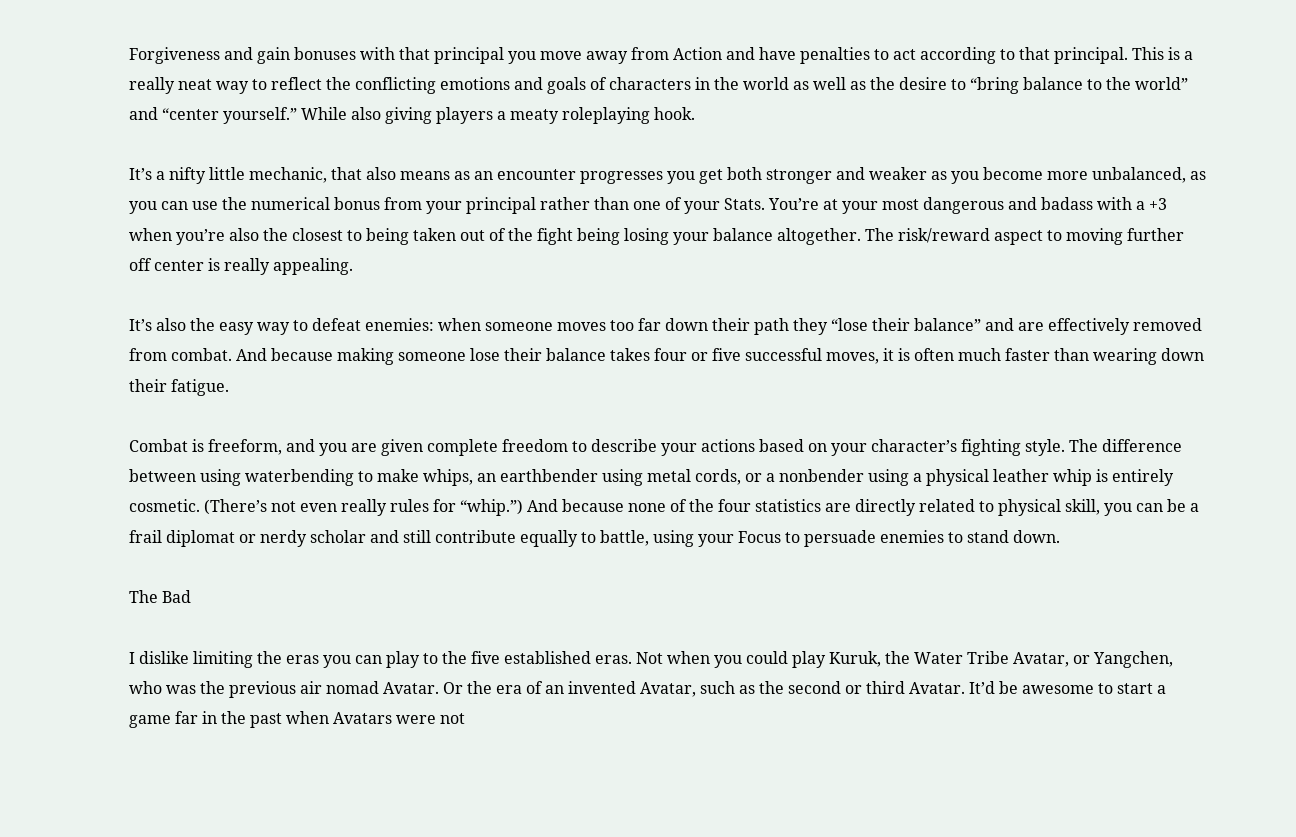Forgiveness and gain bonuses with that principal you move away from Action and have penalties to act according to that principal. This is a really neat way to reflect the conflicting emotions and goals of characters in the world as well as the desire to “bring balance to the world” and “center yourself.” While also giving players a meaty roleplaying hook.

It’s a nifty little mechanic, that also means as an encounter progresses you get both stronger and weaker as you become more unbalanced, as you can use the numerical bonus from your principal rather than one of your Stats. You’re at your most dangerous and badass with a +3 when you’re also the closest to being taken out of the fight being losing your balance altogether. The risk/reward aspect to moving further off center is really appealing.

It’s also the easy way to defeat enemies: when someone moves too far down their path they “lose their balance” and are effectively removed from combat. And because making someone lose their balance takes four or five successful moves, it is often much faster than wearing down their fatigue.

Combat is freeform, and you are given complete freedom to describe your actions based on your character’s fighting style. The difference between using waterbending to make whips, an earthbender using metal cords, or a nonbender using a physical leather whip is entirely cosmetic. (There’s not even really rules for “whip.”) And because none of the four statistics are directly related to physical skill, you can be a frail diplomat or nerdy scholar and still contribute equally to battle, using your Focus to persuade enemies to stand down.

The Bad

I dislike limiting the eras you can play to the five established eras. Not when you could play Kuruk, the Water Tribe Avatar, or Yangchen, who was the previous air nomad Avatar. Or the era of an invented Avatar, such as the second or third Avatar. It’d be awesome to start a game far in the past when Avatars were not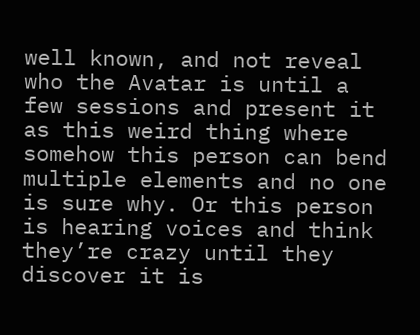well known, and not reveal who the Avatar is until a few sessions and present it as this weird thing where somehow this person can bend multiple elements and no one is sure why. Or this person is hearing voices and think they’re crazy until they discover it is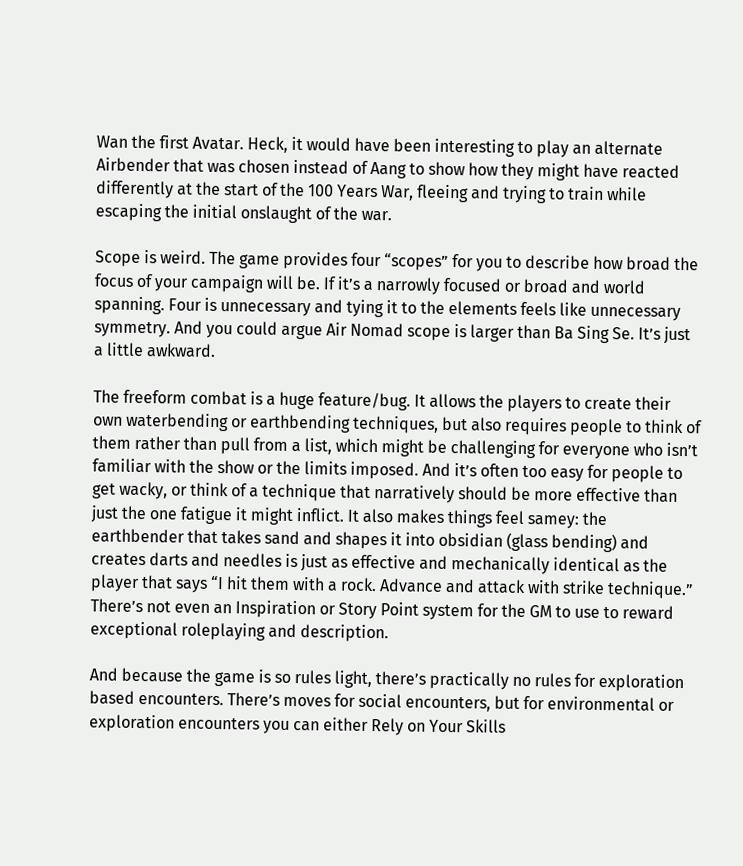Wan the first Avatar. Heck, it would have been interesting to play an alternate Airbender that was chosen instead of Aang to show how they might have reacted differently at the start of the 100 Years War, fleeing and trying to train while escaping the initial onslaught of the war.

Scope is weird. The game provides four “scopes” for you to describe how broad the focus of your campaign will be. If it’s a narrowly focused or broad and world spanning. Four is unnecessary and tying it to the elements feels like unnecessary symmetry. And you could argue Air Nomad scope is larger than Ba Sing Se. It’s just a little awkward.

The freeform combat is a huge feature/bug. It allows the players to create their own waterbending or earthbending techniques, but also requires people to think of them rather than pull from a list, which might be challenging for everyone who isn’t familiar with the show or the limits imposed. And it’s often too easy for people to get wacky, or think of a technique that narratively should be more effective than just the one fatigue it might inflict. It also makes things feel samey: the earthbender that takes sand and shapes it into obsidian (glass bending) and creates darts and needles is just as effective and mechanically identical as the player that says “I hit them with a rock. Advance and attack with strike technique.” There’s not even an Inspiration or Story Point system for the GM to use to reward exceptional roleplaying and description.

And because the game is so rules light, there’s practically no rules for exploration based encounters. There’s moves for social encounters, but for environmental or exploration encounters you can either Rely on Your Skills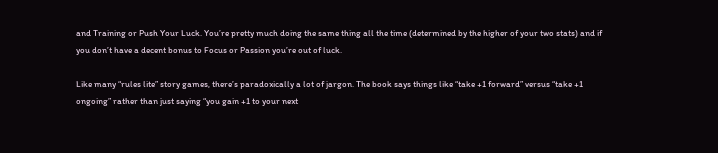and Training or Push Your Luck. You’re pretty much doing the same thing all the time (determined by the higher of your two stats) and if you don’t have a decent bonus to Focus or Passion you’re out of luck.

Like many “rules lite” story games, there’s paradoxically a lot of jargon. The book says things like “take +1 forward” versus “take +1 ongoing” rather than just saying “you gain +1 to your next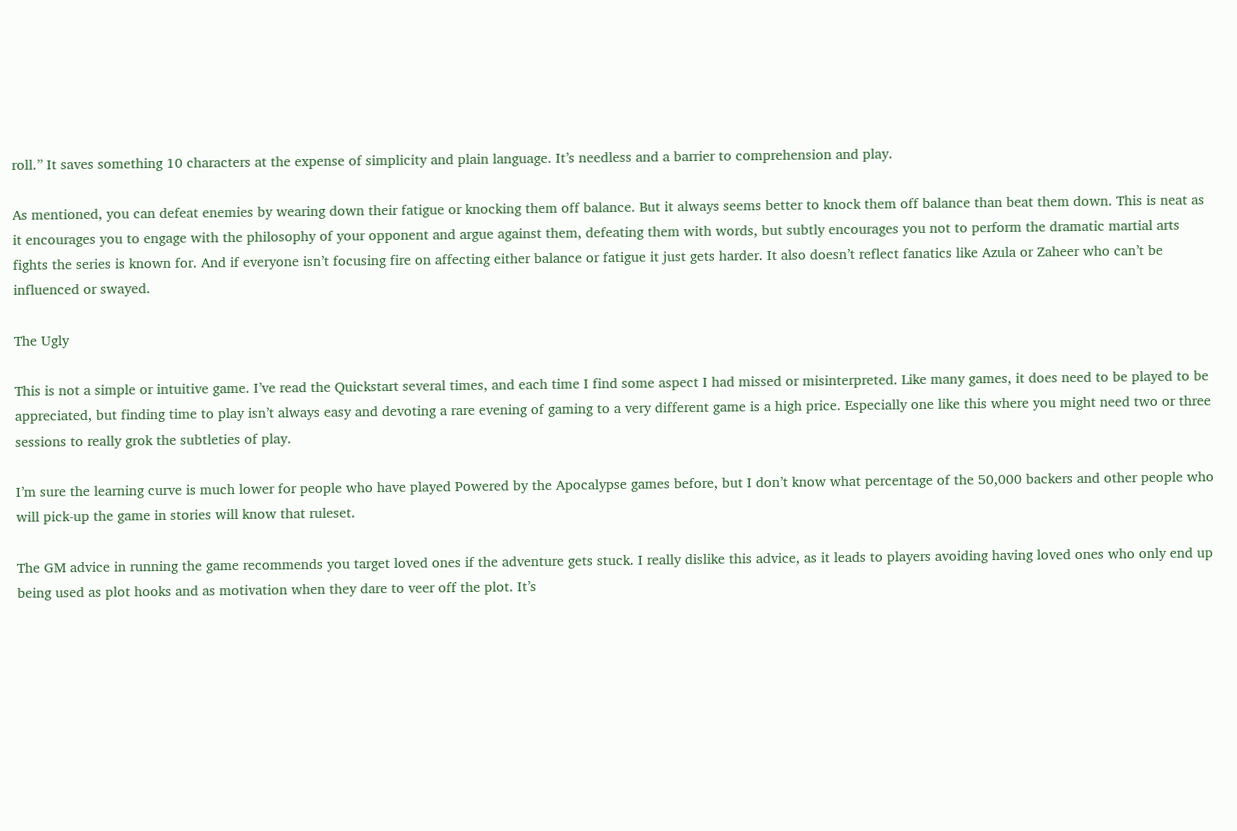roll.” It saves something 10 characters at the expense of simplicity and plain language. It’s needless and a barrier to comprehension and play.

As mentioned, you can defeat enemies by wearing down their fatigue or knocking them off balance. But it always seems better to knock them off balance than beat them down. This is neat as it encourages you to engage with the philosophy of your opponent and argue against them, defeating them with words, but subtly encourages you not to perform the dramatic martial arts fights the series is known for. And if everyone isn’t focusing fire on affecting either balance or fatigue it just gets harder. It also doesn’t reflect fanatics like Azula or Zaheer who can’t be influenced or swayed.

The Ugly

This is not a simple or intuitive game. I’ve read the Quickstart several times, and each time I find some aspect I had missed or misinterpreted. Like many games, it does need to be played to be appreciated, but finding time to play isn’t always easy and devoting a rare evening of gaming to a very different game is a high price. Especially one like this where you might need two or three sessions to really grok the subtleties of play.

I’m sure the learning curve is much lower for people who have played Powered by the Apocalypse games before, but I don’t know what percentage of the 50,000 backers and other people who will pick-up the game in stories will know that ruleset.

The GM advice in running the game recommends you target loved ones if the adventure gets stuck. I really dislike this advice, as it leads to players avoiding having loved ones who only end up being used as plot hooks and as motivation when they dare to veer off the plot. It’s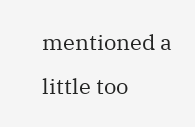mentioned a little too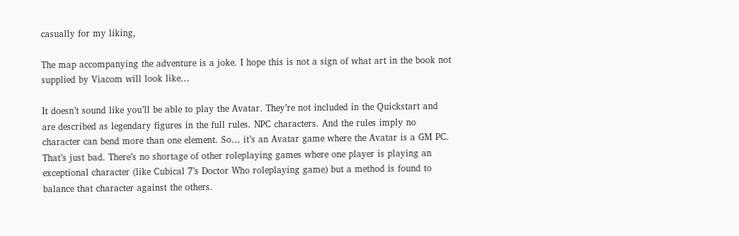casually for my liking,

The map accompanying the adventure is a joke. I hope this is not a sign of what art in the book not supplied by Viacom will look like…

It doesn’t sound like you’ll be able to play the Avatar. They’re not included in the Quickstart and are described as legendary figures in the full rules. NPC characters. And the rules imply no character can bend more than one element. So… it’s an Avatar game where the Avatar is a GM PC. That’s just bad. There’s no shortage of other roleplaying games where one player is playing an exceptional character (like Cubical 7’s Doctor Who roleplaying game) but a method is found to balance that character against the others.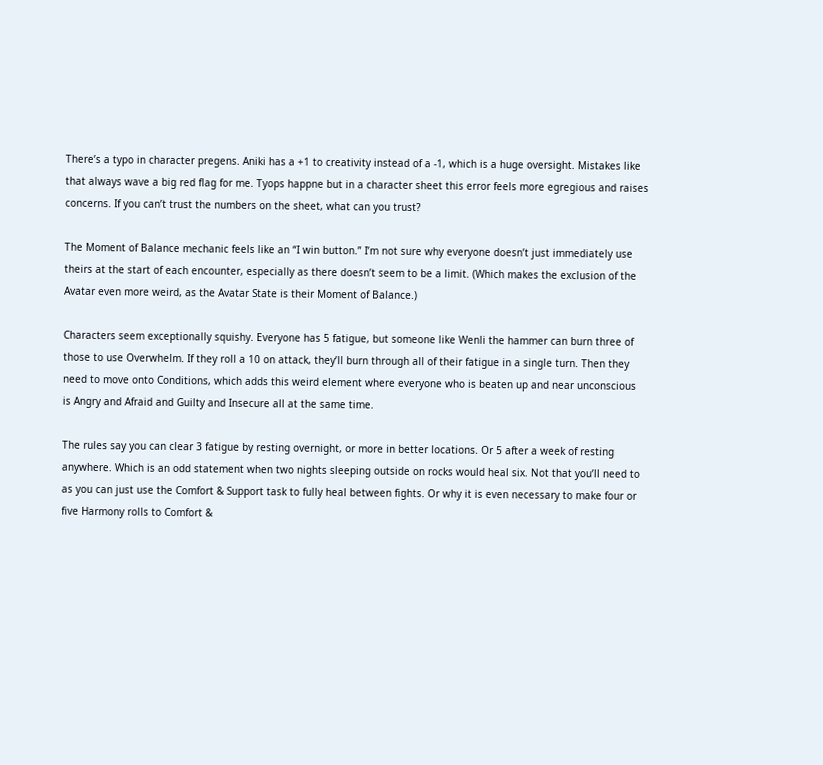There’s a typo in character pregens. Aniki has a +1 to creativity instead of a -1, which is a huge oversight. Mistakes like that always wave a big red flag for me. Tyops happne but in a character sheet this error feels more egregious and raises concerns. If you can’t trust the numbers on the sheet, what can you trust?

The Moment of Balance mechanic feels like an “I win button.” I’m not sure why everyone doesn’t just immediately use theirs at the start of each encounter, especially as there doesn’t seem to be a limit. (Which makes the exclusion of the Avatar even more weird, as the Avatar State is their Moment of Balance.)

Characters seem exceptionally squishy. Everyone has 5 fatigue, but someone like Wenli the hammer can burn three of those to use Overwhelm. If they roll a 10 on attack, they’ll burn through all of their fatigue in a single turn. Then they need to move onto Conditions, which adds this weird element where everyone who is beaten up and near unconscious is Angry and Afraid and Guilty and Insecure all at the same time.

The rules say you can clear 3 fatigue by resting overnight, or more in better locations. Or 5 after a week of resting anywhere. Which is an odd statement when two nights sleeping outside on rocks would heal six. Not that you’ll need to as you can just use the Comfort & Support task to fully heal between fights. Or why it is even necessary to make four or five Harmony rolls to Comfort &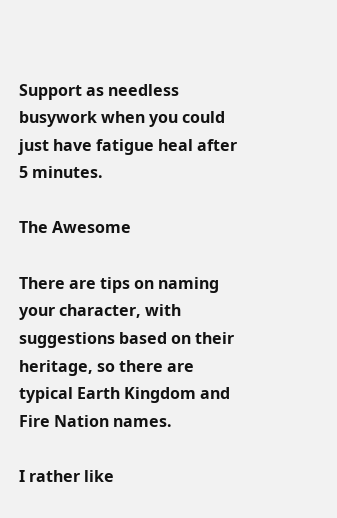Support as needless busywork when you could just have fatigue heal after 5 minutes.

The Awesome

There are tips on naming your character, with suggestions based on their heritage, so there are typical Earth Kingdom and Fire Nation names.

I rather like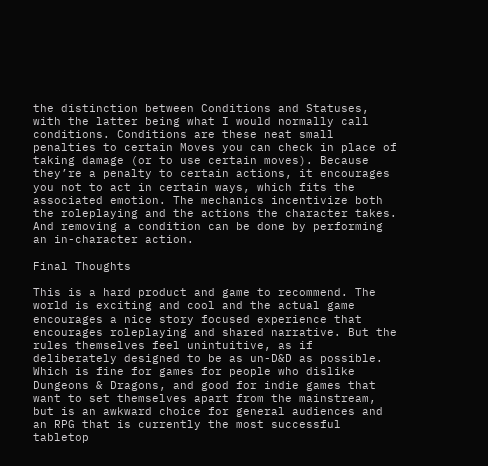the distinction between Conditions and Statuses, with the latter being what I would normally call conditions. Conditions are these neat small penalties to certain Moves you can check in place of taking damage (or to use certain moves). Because they’re a penalty to certain actions, it encourages you not to act in certain ways, which fits the associated emotion. The mechanics incentivize both the roleplaying and the actions the character takes. And removing a condition can be done by performing an in-character action.

Final Thoughts

This is a hard product and game to recommend. The world is exciting and cool and the actual game encourages a nice story focused experience that encourages roleplaying and shared narrative. But the rules themselves feel unintuitive, as if deliberately designed to be as un-D&D as possible. Which is fine for games for people who dislike Dungeons & Dragons, and good for indie games that want to set themselves apart from the mainstream, but is an awkward choice for general audiences and an RPG that is currently the most successful tabletop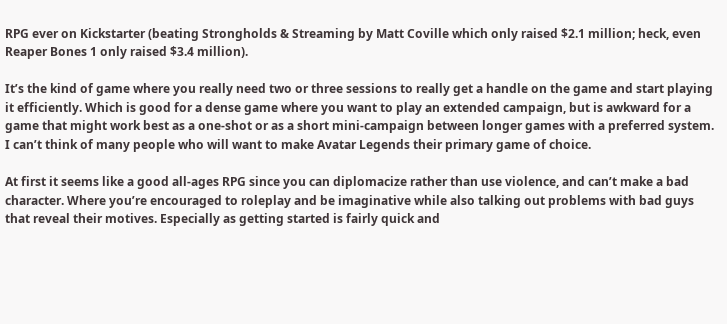RPG ever on Kickstarter (beating Strongholds & Streaming by Matt Coville which only raised $2.1 million; heck, even Reaper Bones 1 only raised $3.4 million).

It’s the kind of game where you really need two or three sessions to really get a handle on the game and start playing it efficiently. Which is good for a dense game where you want to play an extended campaign, but is awkward for a game that might work best as a one-shot or as a short mini-campaign between longer games with a preferred system. I can’t think of many people who will want to make Avatar Legends their primary game of choice.

At first it seems like a good all-ages RPG since you can diplomacize rather than use violence, and can’t make a bad character. Where you’re encouraged to roleplay and be imaginative while also talking out problems with bad guys that reveal their motives. Especially as getting started is fairly quick and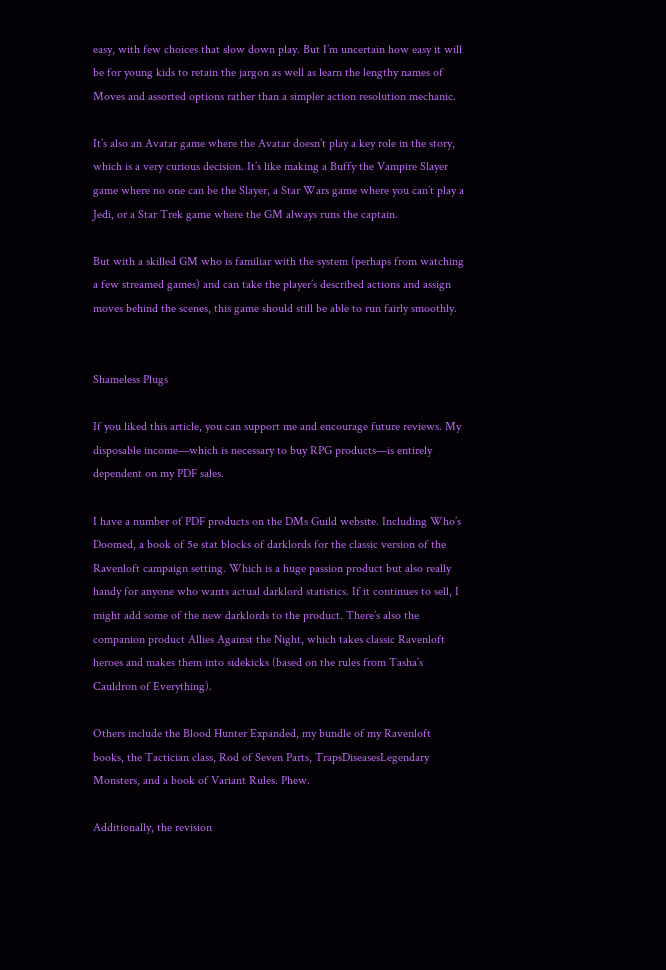easy, with few choices that slow down play. But I’m uncertain how easy it will be for young kids to retain the jargon as well as learn the lengthy names of Moves and assorted options rather than a simpler action resolution mechanic.

It’s also an Avatar game where the Avatar doesn’t play a key role in the story, which is a very curious decision. It’s like making a Buffy the Vampire Slayer game where no one can be the Slayer, a Star Wars game where you can’t play a Jedi, or a Star Trek game where the GM always runs the captain.

But with a skilled GM who is familiar with the system (perhaps from watching a few streamed games) and can take the player’s described actions and assign moves behind the scenes, this game should still be able to run fairly smoothly.


Shameless Plugs

If you liked this article, you can support me and encourage future reviews. My disposable income—which is necessary to buy RPG products—is entirely dependent on my PDF sales.

I have a number of PDF products on the DMs Guild website. Including Who’s Doomed, a book of 5e stat blocks of darklords for the classic version of the Ravenloft campaign setting. Which is a huge passion product but also really handy for anyone who wants actual darklord statistics. If it continues to sell, I might add some of the new darklords to the product. There’s also the companion product Allies Against the Night, which takes classic Ravenloft heroes and makes them into sidekicks (based on the rules from Tasha’s Cauldron of Everything).

Others include the Blood Hunter Expanded, my bundle of my Ravenloft books, the Tactician class, Rod of Seven Parts, TrapsDiseasesLegendary Monsters, and a book of Variant Rules. Phew.

Additionally, the revision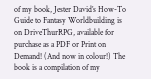of my book, Jester David’s How-To Guide to Fantasy Worldbuilding is on DriveThurRPG, available for purchase as a PDF or Print on Demand! (And now in colour!) The book is a compilation of my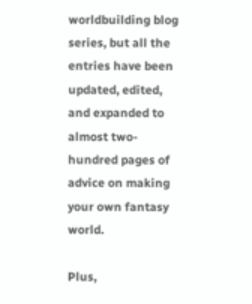worldbuilding blog series, but all the entries have been updated, edited, and expanded to almost two-hundred pages of advice on making your own fantasy world.

Plus,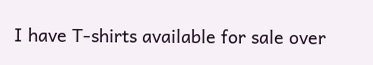I have T-shirts available for sale over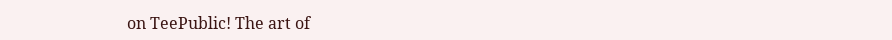on TeePublic! The art of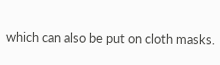which can also be put on cloth masks.